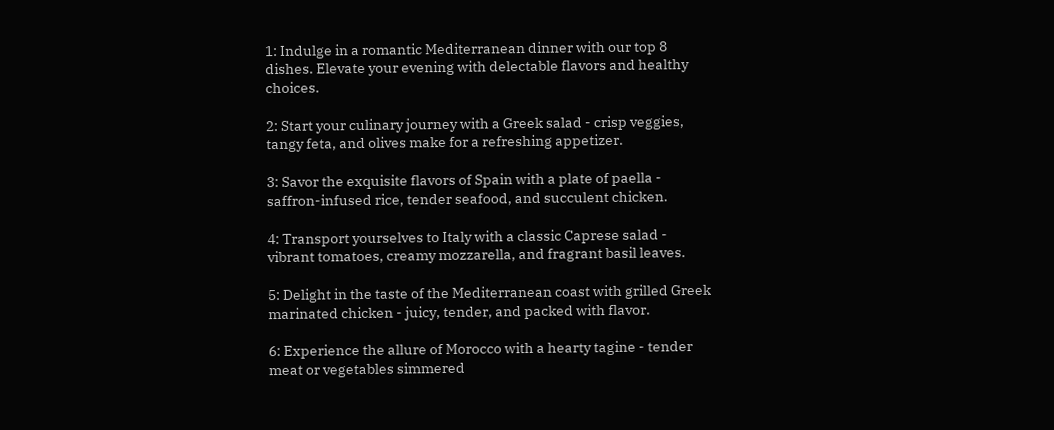1: Indulge in a romantic Mediterranean dinner with our top 8 dishes. Elevate your evening with delectable flavors and healthy choices.

2: Start your culinary journey with a Greek salad - crisp veggies, tangy feta, and olives make for a refreshing appetizer.

3: Savor the exquisite flavors of Spain with a plate of paella - saffron-infused rice, tender seafood, and succulent chicken.

4: Transport yourselves to Italy with a classic Caprese salad - vibrant tomatoes, creamy mozzarella, and fragrant basil leaves.

5: Delight in the taste of the Mediterranean coast with grilled Greek marinated chicken - juicy, tender, and packed with flavor.

6: Experience the allure of Morocco with a hearty tagine - tender meat or vegetables simmered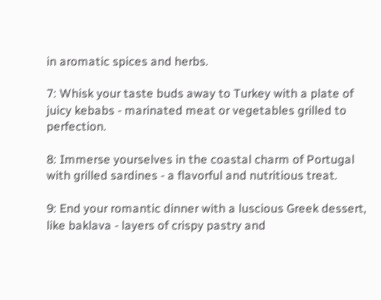in aromatic spices and herbs.

7: Whisk your taste buds away to Turkey with a plate of juicy kebabs - marinated meat or vegetables grilled to perfection.

8: Immerse yourselves in the coastal charm of Portugal with grilled sardines - a flavorful and nutritious treat.

9: End your romantic dinner with a luscious Greek dessert, like baklava - layers of crispy pastry and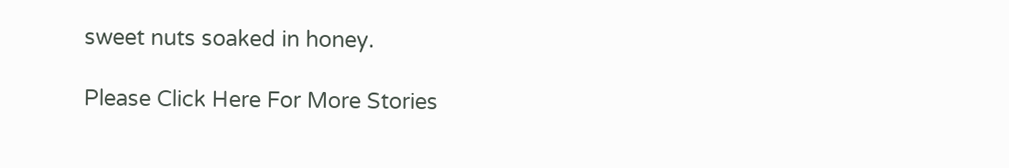sweet nuts soaked in honey.

Please Click Here For More Stories